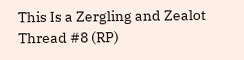This Is a Zergling and Zealot Thread #8 (RP)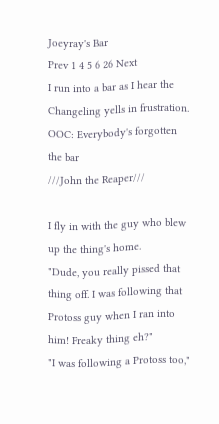Joeyray's Bar
Prev 1 4 5 6 26 Next
I run into a bar as I hear the Changeling yells in frustration.
OOC: Everybody's forgotten the bar
///John the Reaper///

I fly in with the guy who blew up the thing's home.
"Dude, you really pissed that thing off. I was following that Protoss guy when I ran into him! Freaky thing eh?"
"I was following a Protoss too,"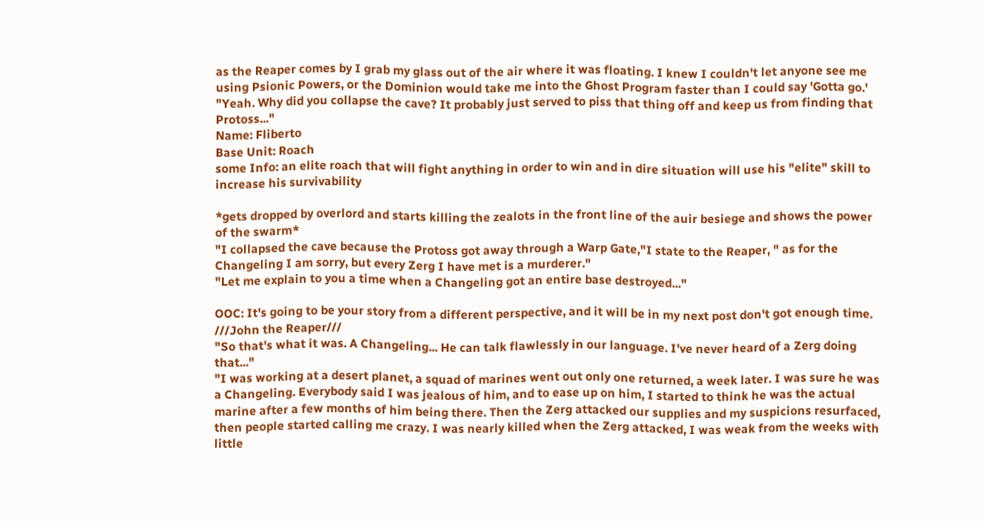as the Reaper comes by I grab my glass out of the air where it was floating. I knew I couldn't let anyone see me using Psionic Powers, or the Dominion would take me into the Ghost Program faster than I could say 'Gotta go.'
"Yeah. Why did you collapse the cave? It probably just served to piss that thing off and keep us from finding that Protoss..."
Name: Fliberto
Base Unit: Roach
some Info: an elite roach that will fight anything in order to win and in dire situation will use his "elite" skill to increase his survivability

*gets dropped by overlord and starts killing the zealots in the front line of the auir besiege and shows the power of the swarm*
"I collapsed the cave because the Protoss got away through a Warp Gate,"I state to the Reaper, " as for the Changeling I am sorry, but every Zerg I have met is a murderer."
"Let me explain to you a time when a Changeling got an entire base destroyed..."

OOC: It's going to be your story from a different perspective, and it will be in my next post don't got enough time.
///John the Reaper///
"So that's what it was. A Changeling... He can talk flawlessly in our language. I've never heard of a Zerg doing that..."
"I was working at a desert planet, a squad of marines went out only one returned, a week later. I was sure he was a Changeling. Everybody said I was jealous of him, and to ease up on him, I started to think he was the actual marine after a few months of him being there. Then the Zerg attacked our supplies and my suspicions resurfaced, then people started calling me crazy. I was nearly killed when the Zerg attacked, I was weak from the weeks with little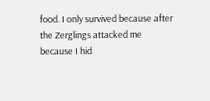food. I only survived because after the Zerglings attacked me because I hid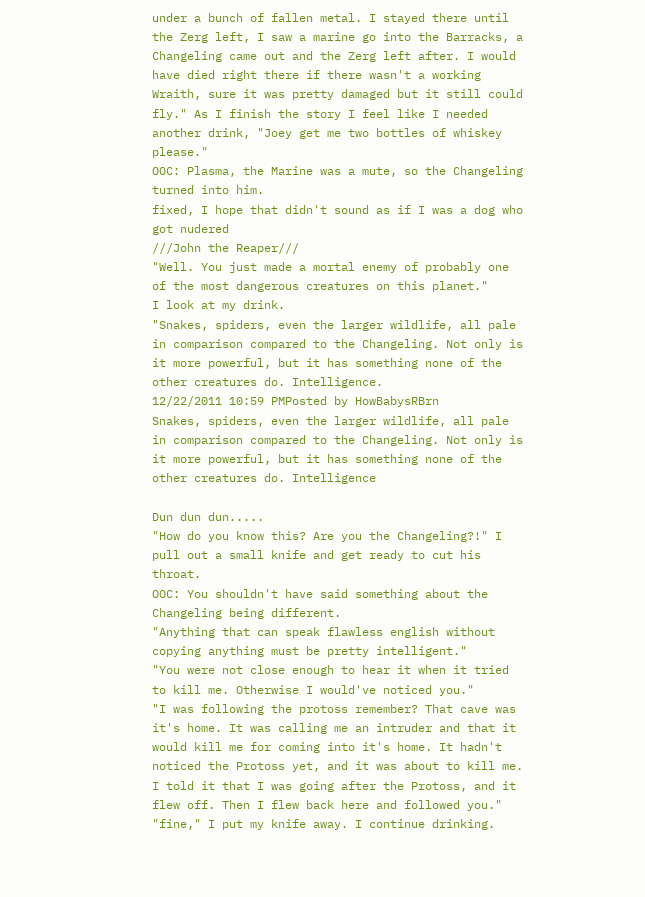under a bunch of fallen metal. I stayed there until the Zerg left, I saw a marine go into the Barracks, a Changeling came out and the Zerg left after. I would have died right there if there wasn't a working Wraith, sure it was pretty damaged but it still could fly." As I finish the story I feel like I needed another drink, "Joey get me two bottles of whiskey please."
OOC: Plasma, the Marine was a mute, so the Changeling turned into him.
fixed, I hope that didn't sound as if I was a dog who got nudered
///John the Reaper///
"Well. You just made a mortal enemy of probably one of the most dangerous creatures on this planet."
I look at my drink.
"Snakes, spiders, even the larger wildlife, all pale in comparison compared to the Changeling. Not only is it more powerful, but it has something none of the other creatures do. Intelligence.
12/22/2011 10:59 PMPosted by HowBabysRBrn
Snakes, spiders, even the larger wildlife, all pale in comparison compared to the Changeling. Not only is it more powerful, but it has something none of the other creatures do. Intelligence

Dun dun dun.....
"How do you know this? Are you the Changeling?!" I pull out a small knife and get ready to cut his throat.
OOC: You shouldn't have said something about the Changeling being different.
"Anything that can speak flawless english without copying anything must be pretty intelligent."
"You were not close enough to hear it when it tried to kill me. Otherwise I would've noticed you."
"I was following the protoss remember? That cave was it's home. It was calling me an intruder and that it would kill me for coming into it's home. It hadn't noticed the Protoss yet, and it was about to kill me. I told it that I was going after the Protoss, and it flew off. Then I flew back here and followed you."
"fine," I put my knife away. I continue drinking.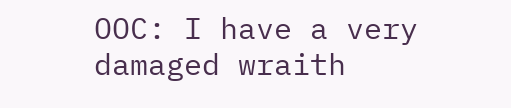OOC: I have a very damaged wraith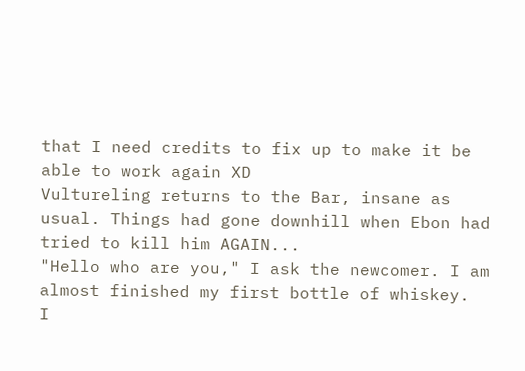that I need credits to fix up to make it be able to work again XD
Vultureling returns to the Bar, insane as usual. Things had gone downhill when Ebon had tried to kill him AGAIN...
"Hello who are you," I ask the newcomer. I am almost finished my first bottle of whiskey.
I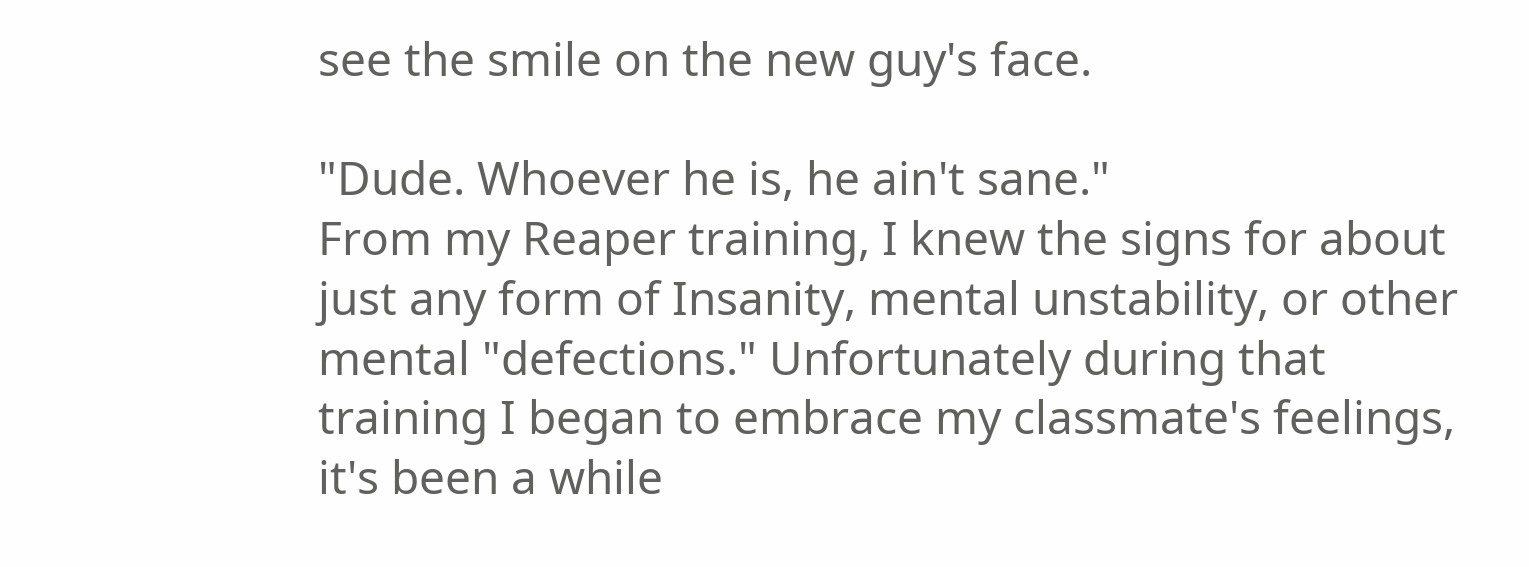see the smile on the new guy's face.

"Dude. Whoever he is, he ain't sane."
From my Reaper training, I knew the signs for about just any form of Insanity, mental unstability, or other mental "defections." Unfortunately during that training I began to embrace my classmate's feelings, it's been a while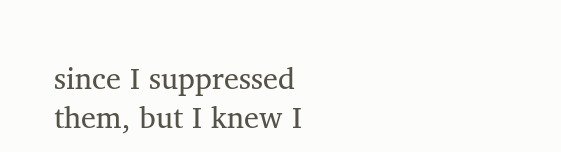since I suppressed them, but I knew I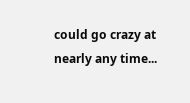could go crazy at nearly any time...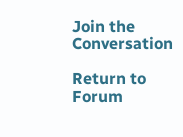Join the Conversation

Return to Forum